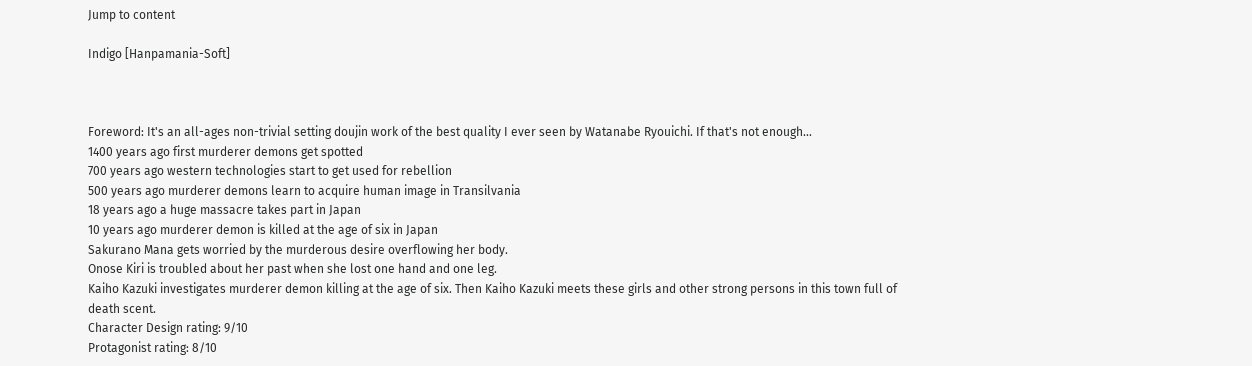Jump to content

Indigo [Hanpamania-Soft]



Foreword: It's an all-ages non-trivial setting doujin work of the best quality I ever seen by Watanabe Ryouichi. If that's not enough...
1400 years ago first murderer demons get spotted
700 years ago western technologies start to get used for rebellion
500 years ago murderer demons learn to acquire human image in Transilvania
18 years ago a huge massacre takes part in Japan
10 years ago murderer demon is killed at the age of six in Japan
Sakurano Mana gets worried by the murderous desire overflowing her body.
Onose Kiri is troubled about her past when she lost one hand and one leg.
Kaiho Kazuki investigates murderer demon killing at the age of six. Then Kaiho Kazuki meets these girls and other strong persons in this town full of death scent.
Character Design rating: 9/10
Protagonist rating: 8/10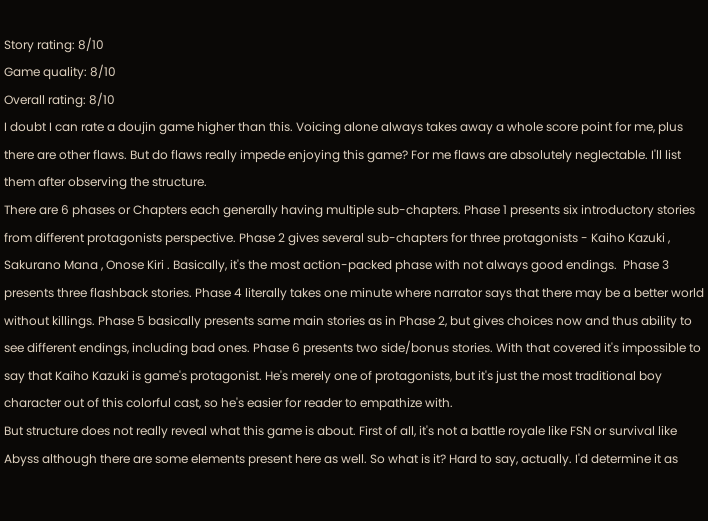Story rating: 8/10
Game quality: 8/10
Overall rating: 8/10
I doubt I can rate a doujin game higher than this. Voicing alone always takes away a whole score point for me, plus there are other flaws. But do flaws really impede enjoying this game? For me flaws are absolutely neglectable. I'll list them after observing the structure.
There are 6 phases or Chapters each generally having multiple sub-chapters. Phase 1 presents six introductory stories from different protagonists perspective. Phase 2 gives several sub-chapters for three protagonists - Kaiho Kazuki , Sakurano Mana , Onose Kiri . Basically, it's the most action-packed phase with not always good endings.  Phase 3 presents three flashback stories. Phase 4 literally takes one minute where narrator says that there may be a better world without killings. Phase 5 basically presents same main stories as in Phase 2, but gives choices now and thus ability to see different endings, including bad ones. Phase 6 presents two side/bonus stories. With that covered it's impossible to say that Kaiho Kazuki is game's protagonist. He's merely one of protagonists, but it's just the most traditional boy character out of this colorful cast, so he's easier for reader to empathize with.
But structure does not really reveal what this game is about. First of all, it's not a battle royale like FSN or survival like Abyss although there are some elements present here as well. So what is it? Hard to say, actually. I'd determine it as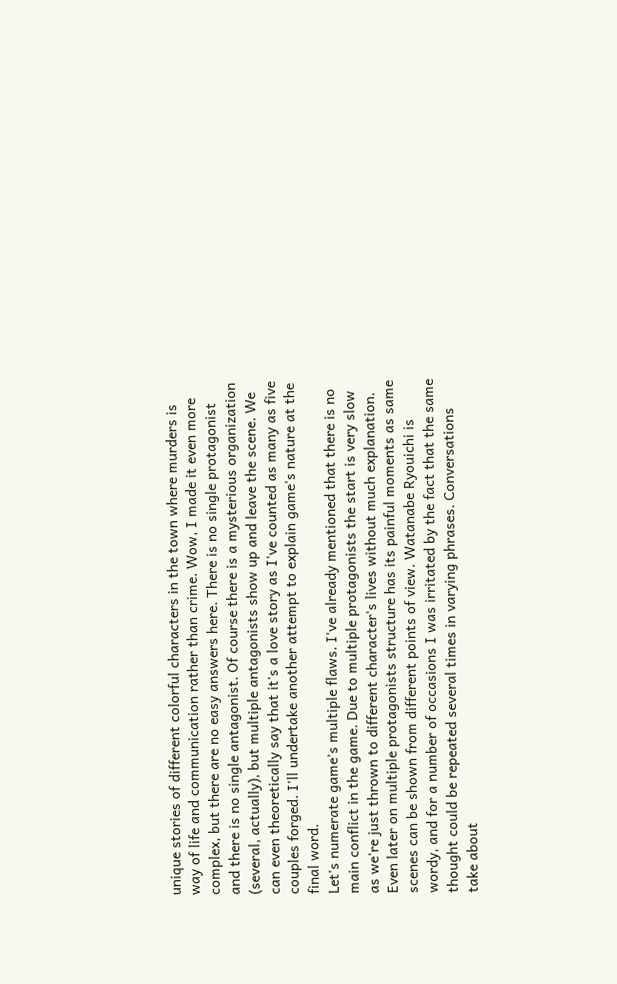unique stories of different colorful characters in the town where murders is way of life and communication rather than crime. Wow, I made it even more complex, but there are no easy answers here. There is no single protagonist and there is no single antagonist. Of course there is a mysterious organization (several, actually), but multiple antagonists show up and leave the scene. We can even theoretically say that it's a love story as I've counted as many as five couples forged. I'll undertake another attempt to explain game's nature at the final word.
Let's numerate game's multiple flaws. I've already mentioned that there is no main conflict in the game. Due to multiple protagonists the start is very slow as we're just thrown to different character's lives without much explanation. Even later on multiple protagonists structure has its painful moments as same scenes can be shown from different points of view. Watanabe Ryouichi is wordy, and for a number of occasions I was irritated by the fact that the same thought could be repeated several times in varying phrases. Conversations take about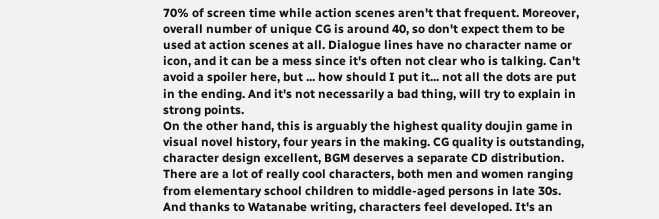70% of screen time while action scenes aren't that frequent. Moreover, overall number of unique CG is around 40, so don't expect them to be used at action scenes at all. Dialogue lines have no character name or icon, and it can be a mess since it's often not clear who is talking. Can't avoid a spoiler here, but ... how should I put it... not all the dots are put in the ending. And it's not necessarily a bad thing, will try to explain in strong points.
On the other hand, this is arguably the highest quality doujin game in visual novel history, four years in the making. CG quality is outstanding, character design excellent, BGM deserves a separate CD distribution. There are a lot of really cool characters, both men and women ranging from elementary school children to middle-aged persons in late 30s. And thanks to Watanabe writing, characters feel developed. It's an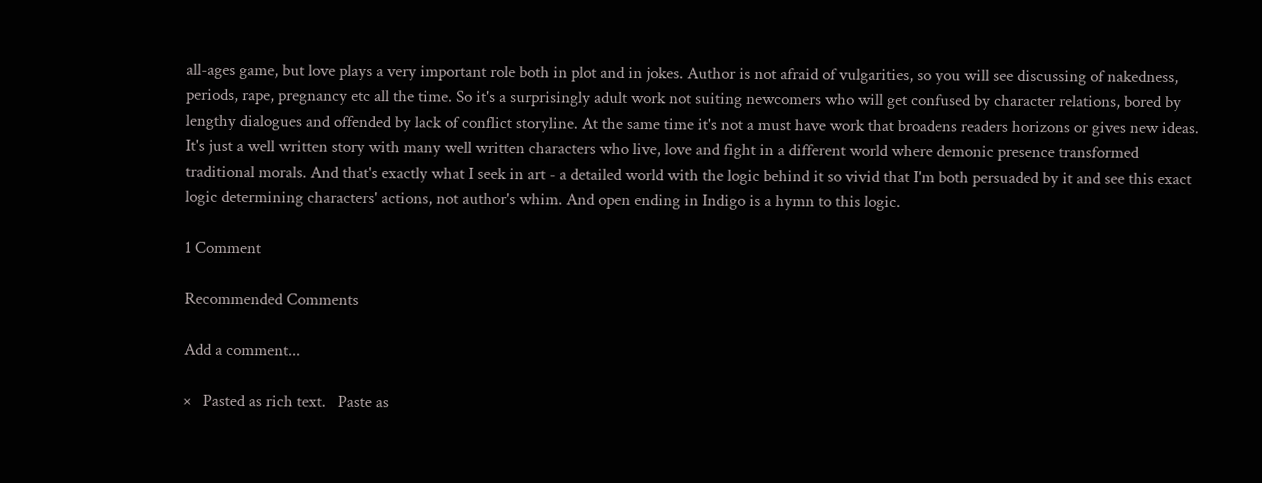all-ages game, but love plays a very important role both in plot and in jokes. Author is not afraid of vulgarities, so you will see discussing of nakedness, periods, rape, pregnancy etc all the time. So it's a surprisingly adult work not suiting newcomers who will get confused by character relations, bored by lengthy dialogues and offended by lack of conflict storyline. At the same time it's not a must have work that broadens readers horizons or gives new ideas. It's just a well written story with many well written characters who live, love and fight in a different world where demonic presence transformed traditional morals. And that's exactly what I seek in art - a detailed world with the logic behind it so vivid that I'm both persuaded by it and see this exact logic determining characters' actions, not author's whim. And open ending in Indigo is a hymn to this logic.

1 Comment

Recommended Comments

Add a comment...

×   Pasted as rich text.   Paste as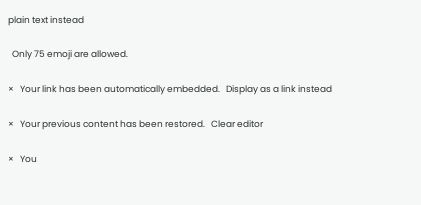plain text instead

  Only 75 emoji are allowed.

×   Your link has been automatically embedded.   Display as a link instead

×   Your previous content has been restored.   Clear editor

×   You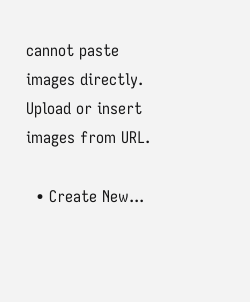cannot paste images directly. Upload or insert images from URL.

  • Create New...